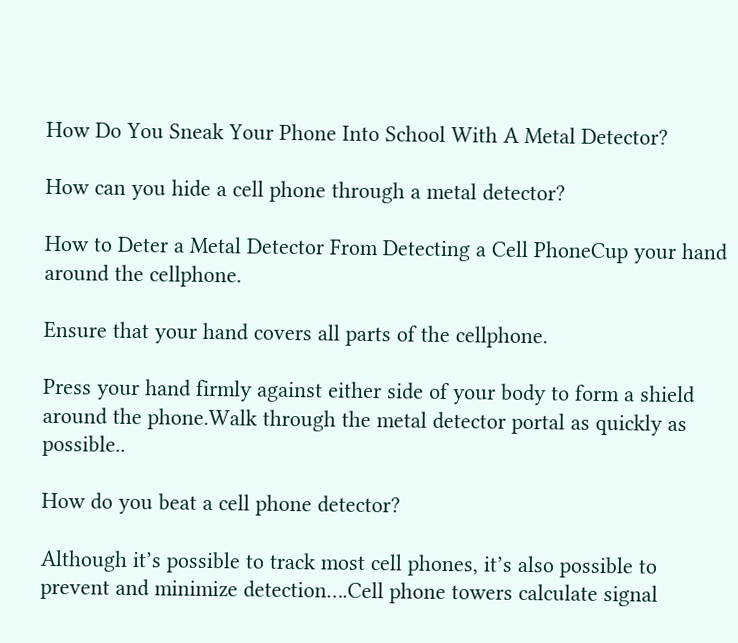How Do You Sneak Your Phone Into School With A Metal Detector?

How can you hide a cell phone through a metal detector?

How to Deter a Metal Detector From Detecting a Cell PhoneCup your hand around the cellphone.

Ensure that your hand covers all parts of the cellphone.

Press your hand firmly against either side of your body to form a shield around the phone.Walk through the metal detector portal as quickly as possible..

How do you beat a cell phone detector?

Although it’s possible to track most cell phones, it’s also possible to prevent and minimize detection….Cell phone towers calculate signal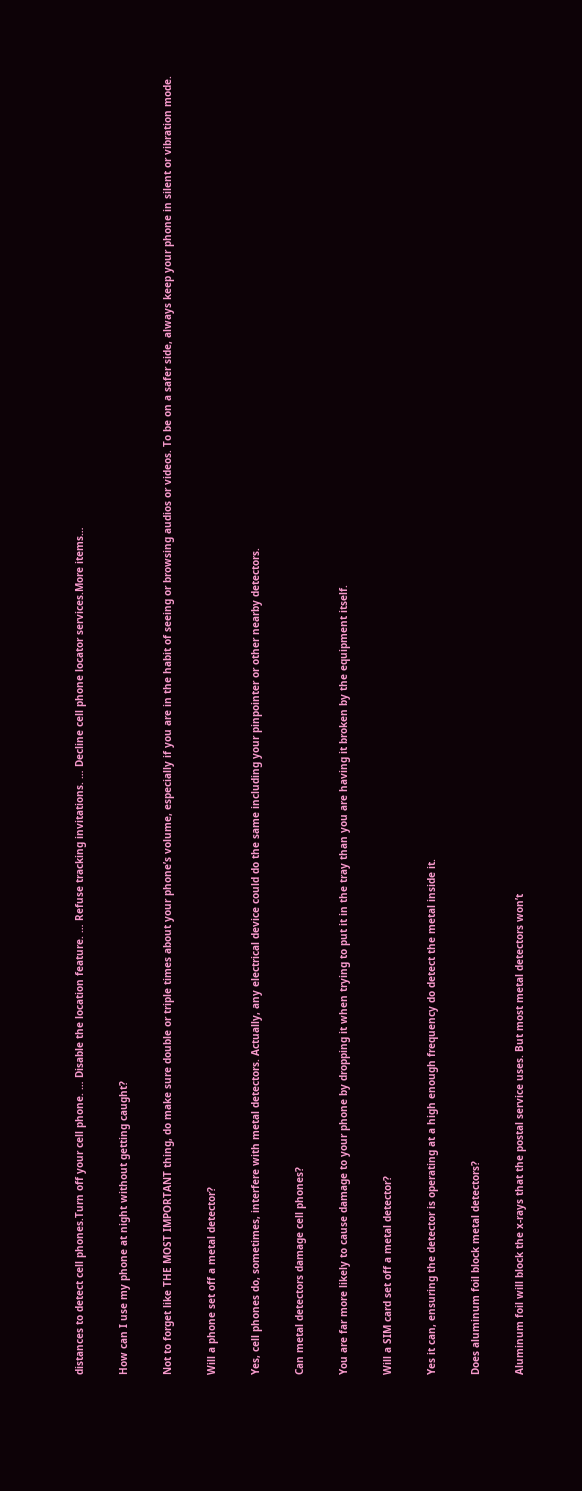distances to detect cell phones.Turn off your cell phone. … Disable the location feature. … Refuse tracking invitations. … Decline cell phone locator services.More items…

How can I use my phone at night without getting caught?

Not to forget like THE MOST IMPORTANT thing, do make sure double or triple times about your phone’s volume, especially if you are in the habit of seeing or browsing audios or videos. To be on a safer side, always keep your phone in silent or vibration mode.

Will a phone set off a metal detector?

Yes, cell phones do, sometimes, interfere with metal detectors. Actually, any electrical device could do the same including your pinpointer or other nearby detectors.

Can metal detectors damage cell phones?

You are far more likely to cause damage to your phone by dropping it when trying to put it in the tray than you are having it broken by the equipment itself.

Will a SIM card set off a metal detector?

Yes it can, ensuring the detector is operating at a high enough frequency do detect the metal inside it.

Does aluminum foil block metal detectors?

Aluminum foil will block the x-rays that the postal service uses. But most metal detectors won’t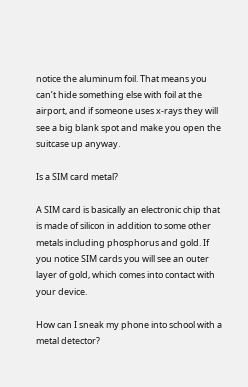notice the aluminum foil. That means you can’t hide something else with foil at the airport, and if someone uses x-rays they will see a big blank spot and make you open the suitcase up anyway.

Is a SIM card metal?

A SIM card is basically an electronic chip that is made of silicon in addition to some other metals including phosphorus and gold. If you notice SIM cards you will see an outer layer of gold, which comes into contact with your device.

How can I sneak my phone into school with a metal detector?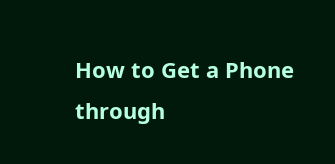How to Get a Phone through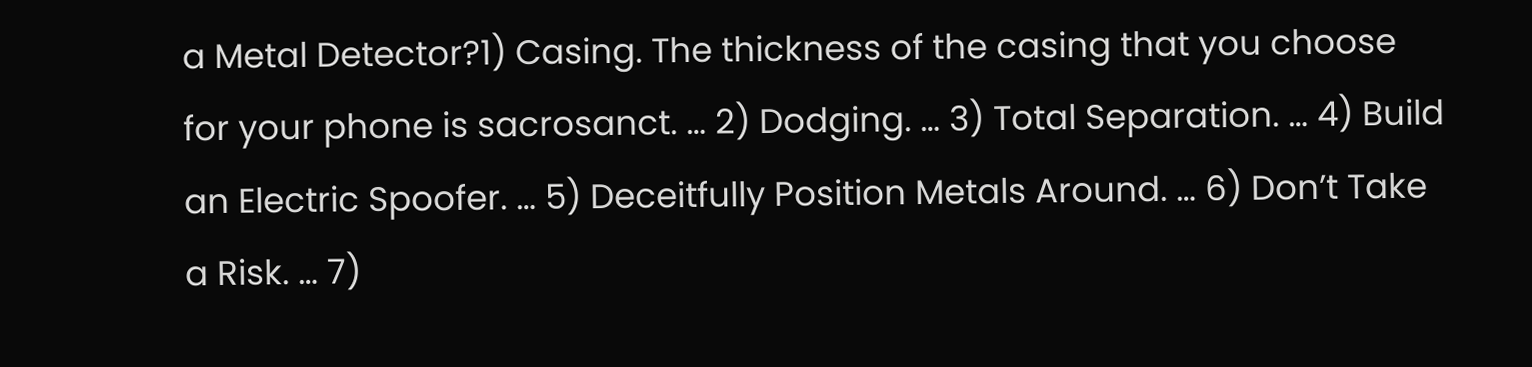a Metal Detector?1) Casing. The thickness of the casing that you choose for your phone is sacrosanct. … 2) Dodging. … 3) Total Separation. … 4) Build an Electric Spoofer. … 5) Deceitfully Position Metals Around. … 6) Don’t Take a Risk. … 7)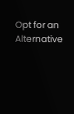Opt for an Alternative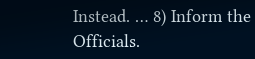Instead. … 8) Inform the Officials.